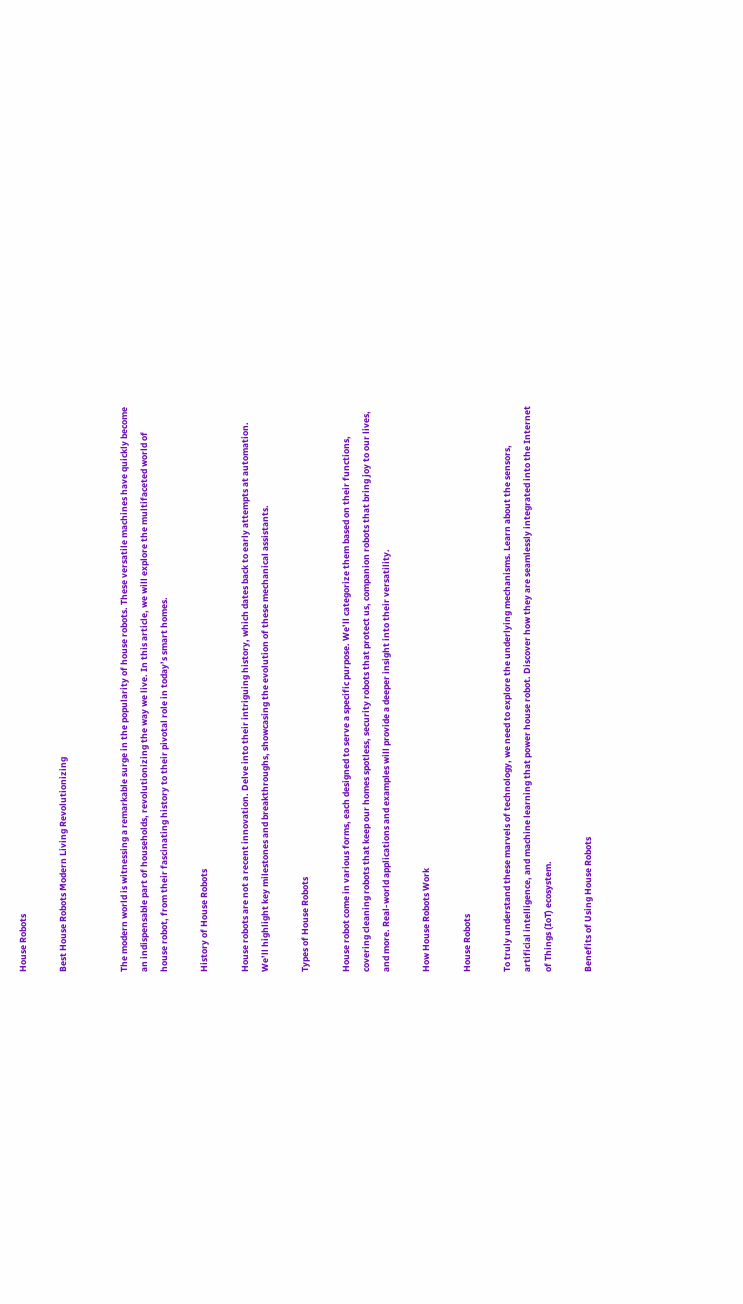House Robots

Best House Robots Modern Living Revolutionizing


The modern world is witnessing a remarkable surge in the popularity of house robots. These versatile machines have quickly become an indispensable part of households, revolutionizing the way we live. In this article, we will explore the multifaceted world of house robot, from their fascinating history to their pivotal role in today’s smart homes.

History of House Robots

House robots are not a recent innovation. Delve into their intriguing history, which dates back to early attempts at automation. We’ll highlight key milestones and breakthroughs, showcasing the evolution of these mechanical assistants.

Types of House Robots

House robot come in various forms, each designed to serve a specific purpose. We’ll categorize them based on their functions, covering cleaning robots that keep our homes spotless, security robots that protect us, companion robots that bring joy to our lives, and more. Real-world applications and examples will provide a deeper insight into their versatility.

How House Robots Work

House Robots

To truly understand these marvels of technology, we need to explore the underlying mechanisms. Learn about the sensors, artificial intelligence, and machine learning that power house robot. Discover how they are seamlessly integrated into the Internet of Things (IoT) ecosystem.

Benefits of Using House Robots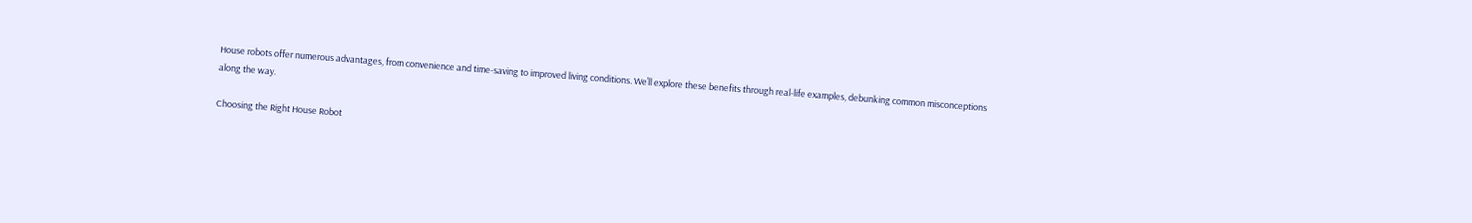House robots offer numerous advantages, from convenience and time-saving to improved living conditions. We’ll explore these benefits through real-life examples, debunking common misconceptions along the way.

Choosing the Right House Robot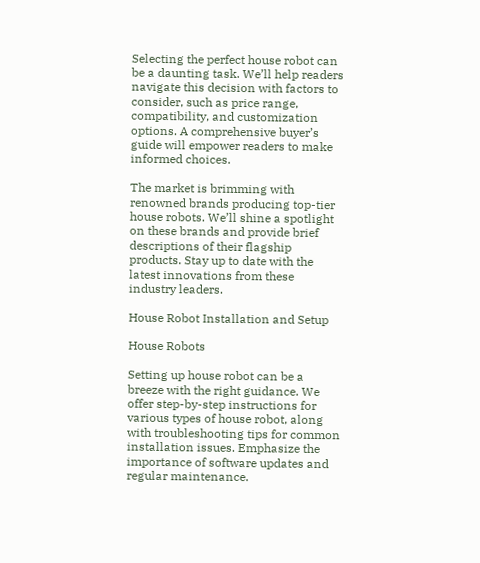Selecting the perfect house robot can be a daunting task. We’ll help readers navigate this decision with factors to consider, such as price range, compatibility, and customization options. A comprehensive buyer’s guide will empower readers to make informed choices.

The market is brimming with renowned brands producing top-tier house robots. We’ll shine a spotlight on these brands and provide brief descriptions of their flagship products. Stay up to date with the latest innovations from these industry leaders.

House Robot Installation and Setup

House Robots

Setting up house robot can be a breeze with the right guidance. We offer step-by-step instructions for various types of house robot, along with troubleshooting tips for common installation issues. Emphasize the importance of software updates and regular maintenance.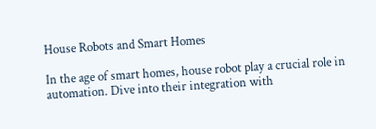House Robots and Smart Homes

In the age of smart homes, house robot play a crucial role in automation. Dive into their integration with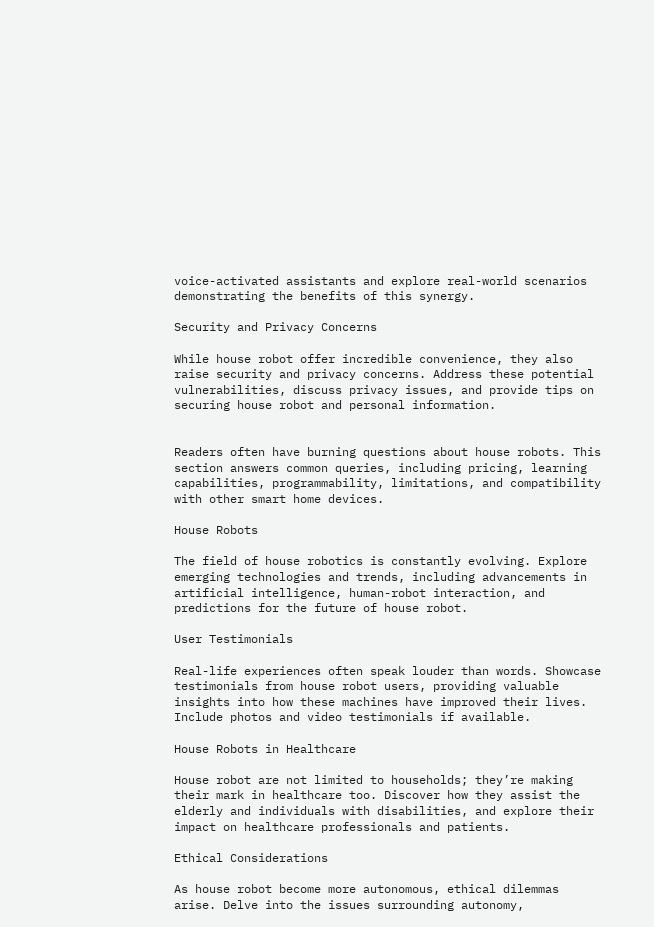voice-activated assistants and explore real-world scenarios demonstrating the benefits of this synergy.

Security and Privacy Concerns

While house robot offer incredible convenience, they also raise security and privacy concerns. Address these potential vulnerabilities, discuss privacy issues, and provide tips on securing house robot and personal information.


Readers often have burning questions about house robots. This section answers common queries, including pricing, learning capabilities, programmability, limitations, and compatibility with other smart home devices.

House Robots

The field of house robotics is constantly evolving. Explore emerging technologies and trends, including advancements in artificial intelligence, human-robot interaction, and predictions for the future of house robot.

User Testimonials

Real-life experiences often speak louder than words. Showcase testimonials from house robot users, providing valuable insights into how these machines have improved their lives. Include photos and video testimonials if available.

House Robots in Healthcare

House robot are not limited to households; they’re making their mark in healthcare too. Discover how they assist the elderly and individuals with disabilities, and explore their impact on healthcare professionals and patients.

Ethical Considerations

As house robot become more autonomous, ethical dilemmas arise. Delve into the issues surrounding autonomy,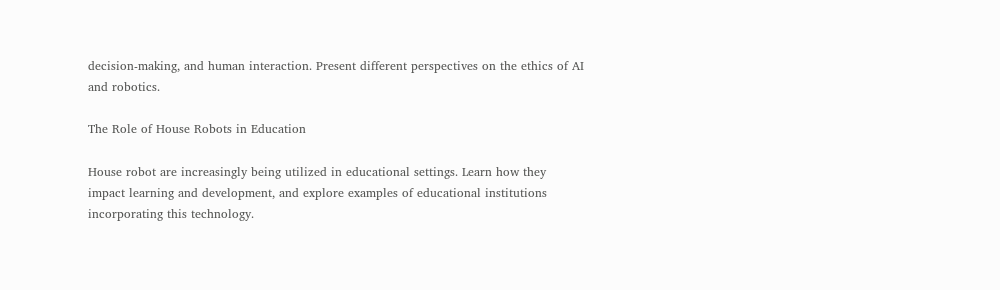decision-making, and human interaction. Present different perspectives on the ethics of AI and robotics.

The Role of House Robots in Education

House robot are increasingly being utilized in educational settings. Learn how they impact learning and development, and explore examples of educational institutions incorporating this technology.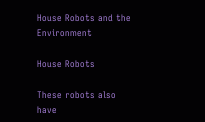House Robots and the Environment

House Robots

These robots also have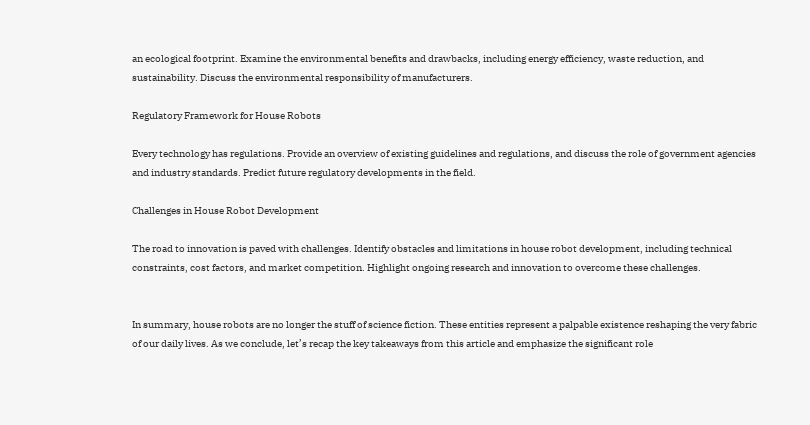an ecological footprint. Examine the environmental benefits and drawbacks, including energy efficiency, waste reduction, and sustainability. Discuss the environmental responsibility of manufacturers.

Regulatory Framework for House Robots

Every technology has regulations. Provide an overview of existing guidelines and regulations, and discuss the role of government agencies and industry standards. Predict future regulatory developments in the field.

Challenges in House Robot Development

The road to innovation is paved with challenges. Identify obstacles and limitations in house robot development, including technical constraints, cost factors, and market competition. Highlight ongoing research and innovation to overcome these challenges.


In summary, house robots are no longer the stuff of science fiction. These entities represent a palpable existence reshaping the very fabric of our daily lives. As we conclude, let’s recap the key takeaways from this article and emphasize the significant role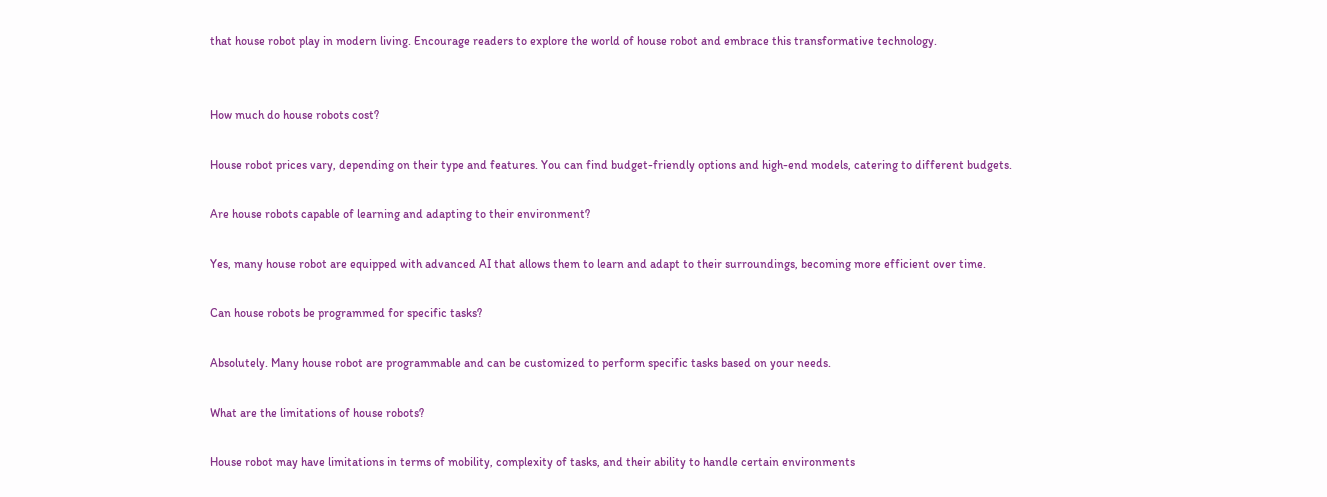that house robot play in modern living. Encourage readers to explore the world of house robot and embrace this transformative technology.


How much do house robots cost?

House robot prices vary, depending on their type and features. You can find budget-friendly options and high-end models, catering to different budgets.

Are house robots capable of learning and adapting to their environment?

Yes, many house robot are equipped with advanced AI that allows them to learn and adapt to their surroundings, becoming more efficient over time.

Can house robots be programmed for specific tasks?

Absolutely. Many house robot are programmable and can be customized to perform specific tasks based on your needs.

What are the limitations of house robots?

House robot may have limitations in terms of mobility, complexity of tasks, and their ability to handle certain environments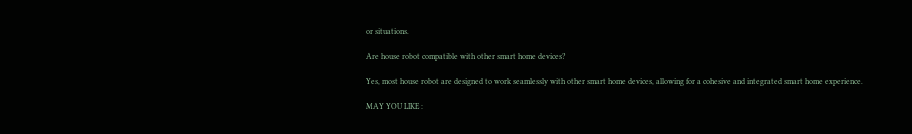or situations.

Are house robot compatible with other smart home devices?

Yes, most house robot are designed to work seamlessly with other smart home devices, allowing for a cohesive and integrated smart home experience.

MAY YOU LIKE :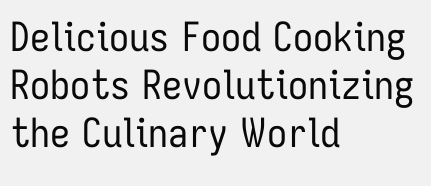Delicious Food Cooking Robots Revolutionizing the Culinary World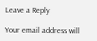Leave a Reply

Your email address will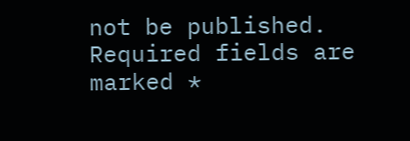not be published. Required fields are marked *